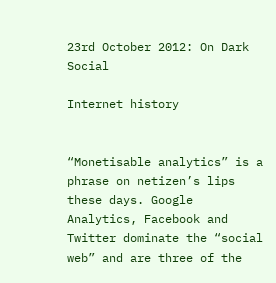23rd October 2012: On Dark Social

Internet history


“Monetisable analytics” is a phrase on netizen’s lips these days. Google Analytics, Facebook and Twitter dominate the “social web” and are three of the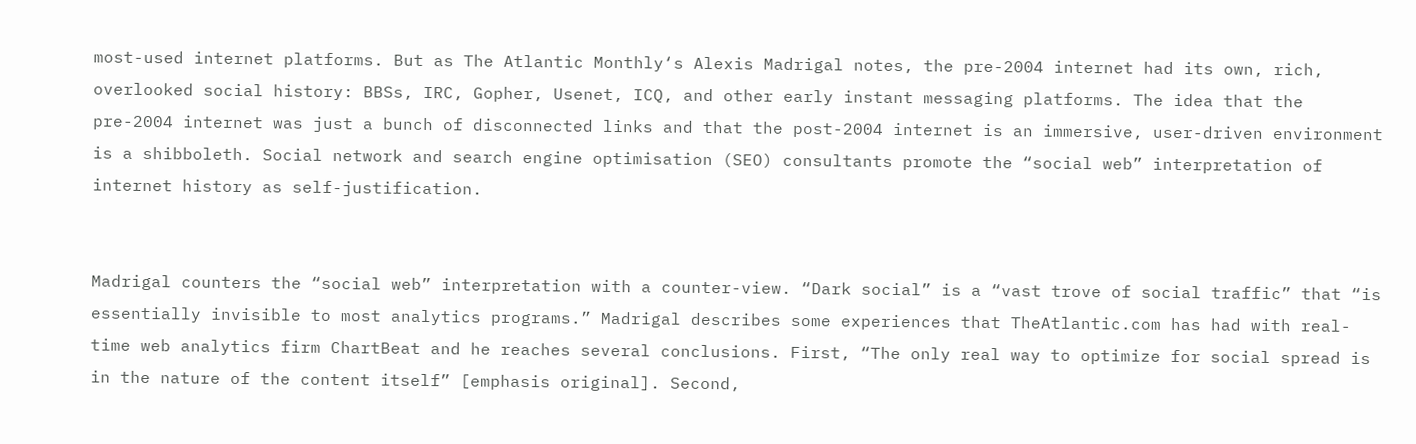most-used internet platforms. But as The Atlantic Monthly‘s Alexis Madrigal notes, the pre-2004 internet had its own, rich, overlooked social history: BBSs, IRC, Gopher, Usenet, ICQ, and other early instant messaging platforms. The idea that the pre-2004 internet was just a bunch of disconnected links and that the post-2004 internet is an immersive, user-driven environment is a shibboleth. Social network and search engine optimisation (SEO) consultants promote the “social web” interpretation of internet history as self-justification.


Madrigal counters the “social web” interpretation with a counter-view. “Dark social” is a “vast trove of social traffic” that “is essentially invisible to most analytics programs.” Madrigal describes some experiences that TheAtlantic.com has had with real-time web analytics firm ChartBeat and he reaches several conclusions. First, “The only real way to optimize for social spread is in the nature of the content itself” [emphasis original]. Second,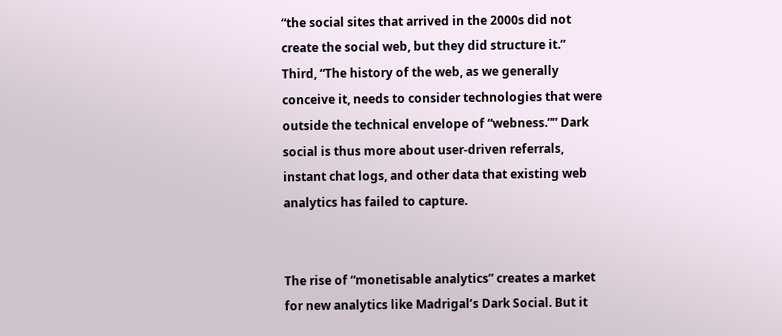“the social sites that arrived in the 2000s did not create the social web, but they did structure it.” Third, “The history of the web, as we generally conceive it, needs to consider technologies that were outside the technical envelope of “webness.”” Dark social is thus more about user-driven referrals, instant chat logs, and other data that existing web analytics has failed to capture.


The rise of “monetisable analytics” creates a market for new analytics like Madrigal’s Dark Social. But it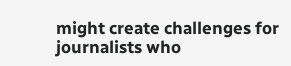might create challenges for journalists who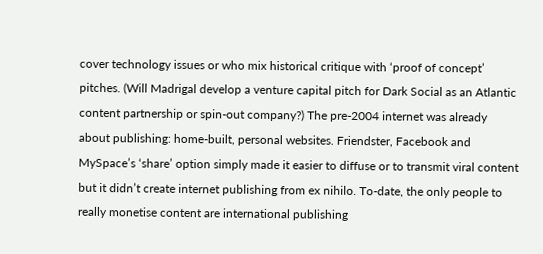cover technology issues or who mix historical critique with ‘proof of concept’ pitches. (Will Madrigal develop a venture capital pitch for Dark Social as an Atlantic content partnership or spin-out company?) The pre-2004 internet was already about publishing: home-built, personal websites. Friendster, Facebook and MySpace’s ‘share’ option simply made it easier to diffuse or to transmit viral content but it didn’t create internet publishing from ex nihilo. To-date, the only people to really monetise content are international publishing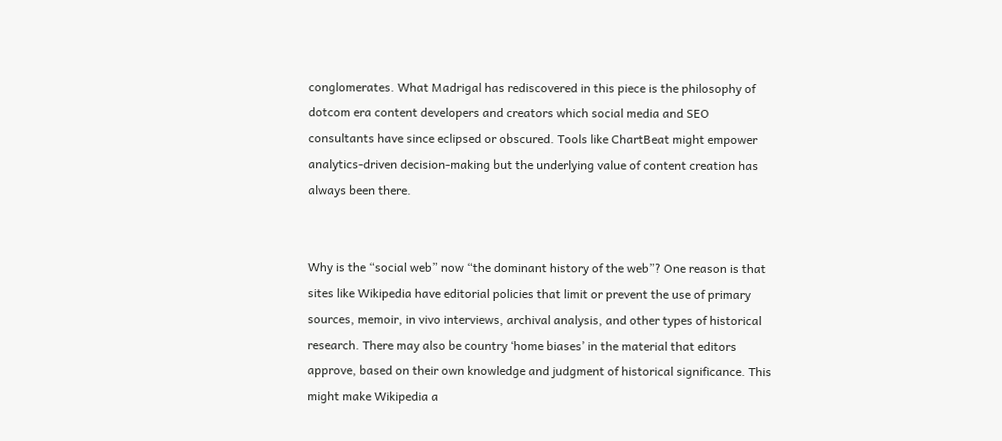conglomerates. What Madrigal has rediscovered in this piece is the philosophy of dotcom era content developers and creators which social media and SEO consultants have since eclipsed or obscured. Tools like ChartBeat might empower analytics-driven decision-making but the underlying value of content creation has always been there.


Why is the “social web” now “the dominant history of the web”? One reason is that sites like Wikipedia have editorial policies that limit or prevent the use of primary sources, memoir, in vivo interviews, archival analysis, and other types of historical research. There may also be country ‘home biases’ in the material that editors approve, based on their own knowledge and judgment of historical significance. This might make Wikipedia a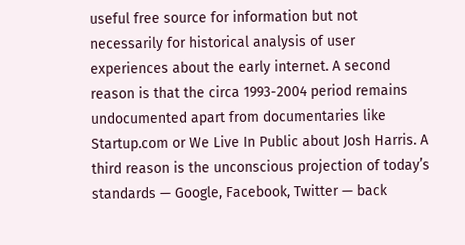useful free source for information but not necessarily for historical analysis of user experiences about the early internet. A second reason is that the circa 1993-2004 period remains undocumented apart from documentaries like Startup.com or We Live In Public about Josh Harris. A third reason is the unconscious projection of today’s standards — Google, Facebook, Twitter — back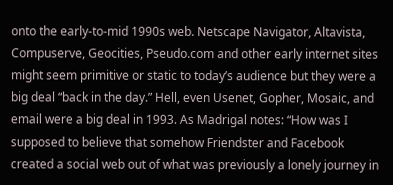onto the early-to-mid 1990s web. Netscape Navigator, Altavista, Compuserve, Geocities, Pseudo.com and other early internet sites might seem primitive or static to today’s audience but they were a big deal “back in the day.” Hell, even Usenet, Gopher, Mosaic, and email were a big deal in 1993. As Madrigal notes: “How was I supposed to believe that somehow Friendster and Facebook created a social web out of what was previously a lonely journey in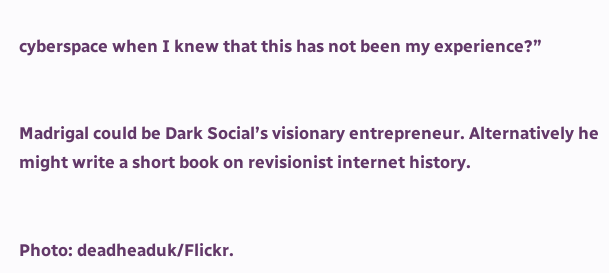cyberspace when I knew that this has not been my experience?”


Madrigal could be Dark Social’s visionary entrepreneur. Alternatively he might write a short book on revisionist internet history.


Photo: deadheaduk/Flickr.